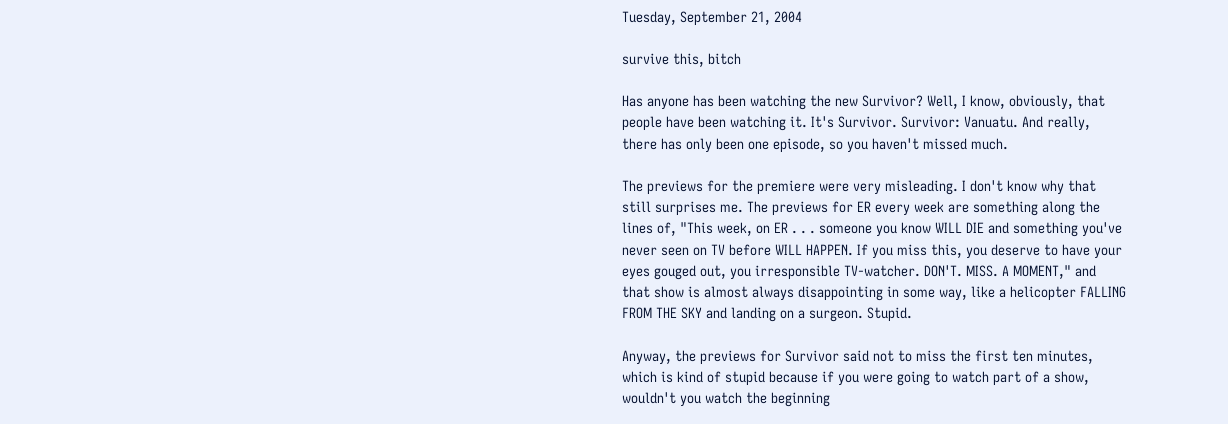Tuesday, September 21, 2004

survive this, bitch

Has anyone has been watching the new Survivor? Well, I know, obviously, that people have been watching it. It's Survivor. Survivor: Vanuatu. And really, there has only been one episode, so you haven't missed much.

The previews for the premiere were very misleading. I don't know why that still surprises me. The previews for ER every week are something along the lines of, "This week, on ER . . . someone you know WILL DIE and something you've never seen on TV before WILL HAPPEN. If you miss this, you deserve to have your eyes gouged out, you irresponsible TV-watcher. DON'T. MISS. A MOMENT," and that show is almost always disappointing in some way, like a helicopter FALLING FROM THE SKY and landing on a surgeon. Stupid.

Anyway, the previews for Survivor said not to miss the first ten minutes, which is kind of stupid because if you were going to watch part of a show, wouldn't you watch the beginning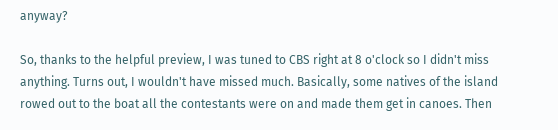anyway?

So, thanks to the helpful preview, I was tuned to CBS right at 8 o'clock so I didn't miss anything. Turns out, I wouldn't have missed much. Basically, some natives of the island rowed out to the boat all the contestants were on and made them get in canoes. Then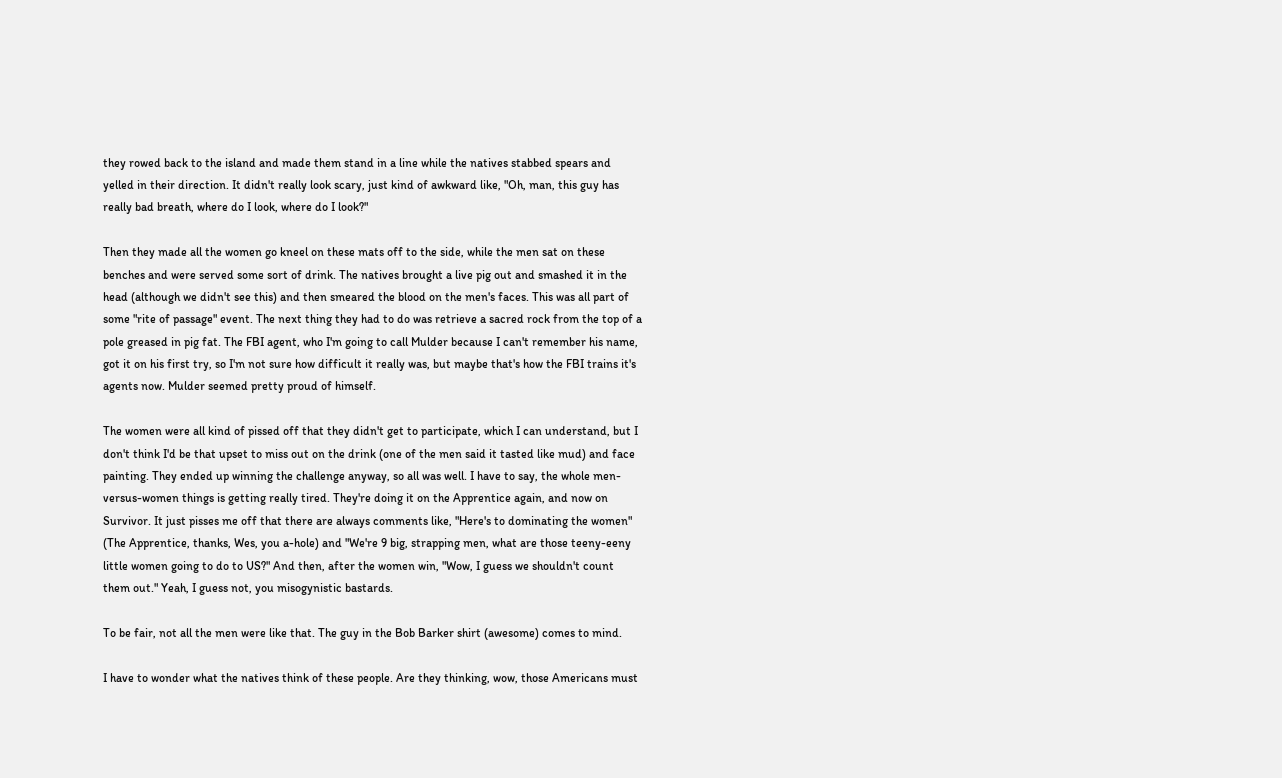they rowed back to the island and made them stand in a line while the natives stabbed spears and yelled in their direction. It didn't really look scary, just kind of awkward like, "Oh, man, this guy has really bad breath, where do I look, where do I look?"

Then they made all the women go kneel on these mats off to the side, while the men sat on these benches and were served some sort of drink. The natives brought a live pig out and smashed it in the head (although we didn't see this) and then smeared the blood on the men's faces. This was all part of some "rite of passage" event. The next thing they had to do was retrieve a sacred rock from the top of a pole greased in pig fat. The FBI agent, who I'm going to call Mulder because I can't remember his name, got it on his first try, so I'm not sure how difficult it really was, but maybe that's how the FBI trains it's agents now. Mulder seemed pretty proud of himself.

The women were all kind of pissed off that they didn't get to participate, which I can understand, but I don't think I'd be that upset to miss out on the drink (one of the men said it tasted like mud) and face painting. They ended up winning the challenge anyway, so all was well. I have to say, the whole men-versus-women things is getting really tired. They're doing it on the Apprentice again, and now on Survivor. It just pisses me off that there are always comments like, "Here's to dominating the women" (The Apprentice, thanks, Wes, you a-hole) and "We're 9 big, strapping men, what are those teeny-eeny little women going to do to US?" And then, after the women win, "Wow, I guess we shouldn't count them out." Yeah, I guess not, you misogynistic bastards.

To be fair, not all the men were like that. The guy in the Bob Barker shirt (awesome) comes to mind.

I have to wonder what the natives think of these people. Are they thinking, wow, those Americans must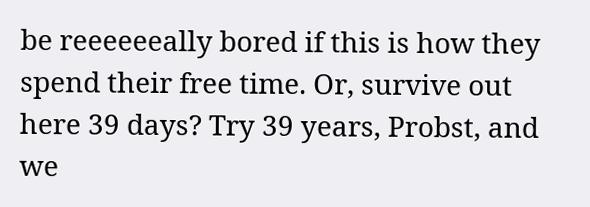be reeeeeeally bored if this is how they spend their free time. Or, survive out here 39 days? Try 39 years, Probst, and we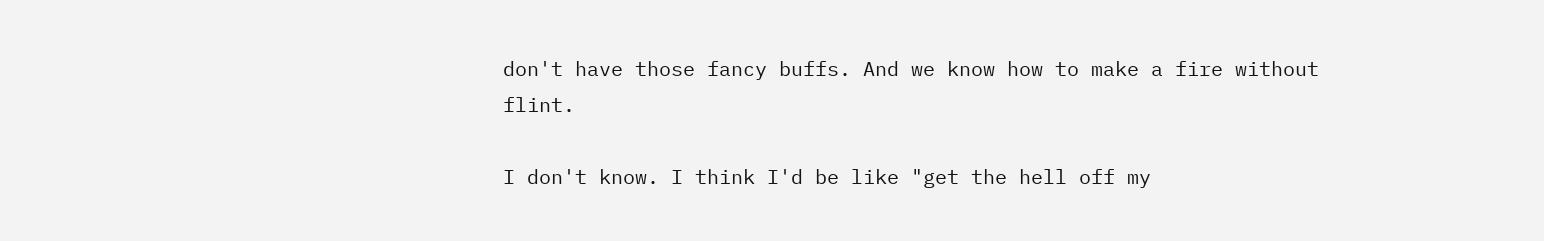don't have those fancy buffs. And we know how to make a fire without flint.

I don't know. I think I'd be like "get the hell off my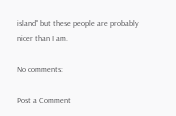island" but these people are probably nicer than I am.

No comments:

Post a Comment